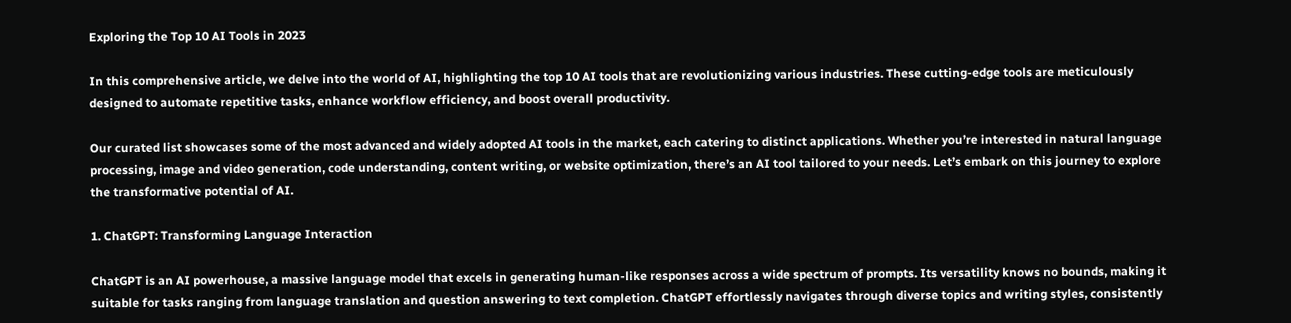Exploring the Top 10 AI Tools in 2023

In this comprehensive article, we delve into the world of AI, highlighting the top 10 AI tools that are revolutionizing various industries. These cutting-edge tools are meticulously designed to automate repetitive tasks, enhance workflow efficiency, and boost overall productivity.

Our curated list showcases some of the most advanced and widely adopted AI tools in the market, each catering to distinct applications. Whether you’re interested in natural language processing, image and video generation, code understanding, content writing, or website optimization, there’s an AI tool tailored to your needs. Let’s embark on this journey to explore the transformative potential of AI.

1. ChatGPT: Transforming Language Interaction

ChatGPT is an AI powerhouse, a massive language model that excels in generating human-like responses across a wide spectrum of prompts. Its versatility knows no bounds, making it suitable for tasks ranging from language translation and question answering to text completion. ChatGPT effortlessly navigates through diverse topics and writing styles, consistently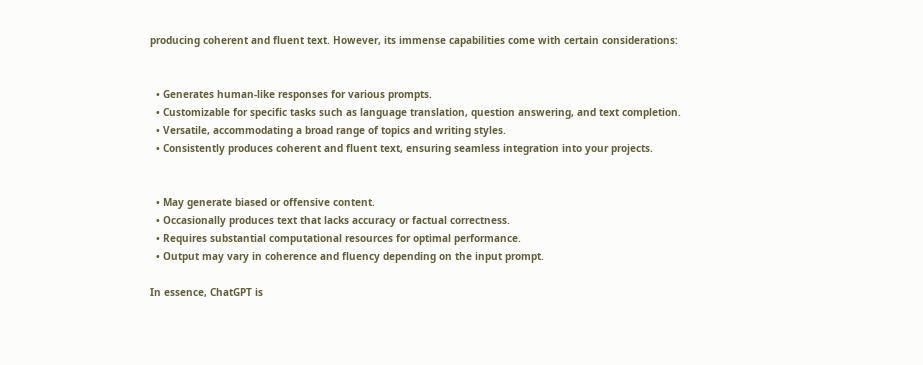producing coherent and fluent text. However, its immense capabilities come with certain considerations:


  • Generates human-like responses for various prompts.
  • Customizable for specific tasks such as language translation, question answering, and text completion.
  • Versatile, accommodating a broad range of topics and writing styles.
  • Consistently produces coherent and fluent text, ensuring seamless integration into your projects.


  • May generate biased or offensive content.
  • Occasionally produces text that lacks accuracy or factual correctness.
  • Requires substantial computational resources for optimal performance.
  • Output may vary in coherence and fluency depending on the input prompt.

In essence, ChatGPT is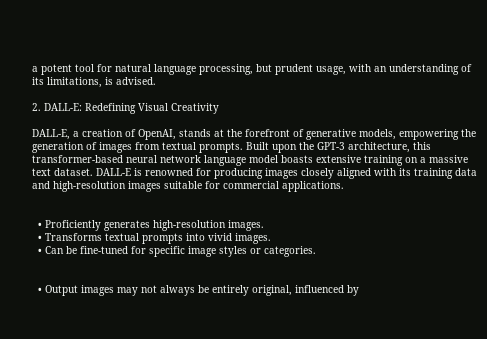a potent tool for natural language processing, but prudent usage, with an understanding of its limitations, is advised.

2. DALL-E: Redefining Visual Creativity

DALL-E, a creation of OpenAI, stands at the forefront of generative models, empowering the generation of images from textual prompts. Built upon the GPT-3 architecture, this transformer-based neural network language model boasts extensive training on a massive text dataset. DALL-E is renowned for producing images closely aligned with its training data and high-resolution images suitable for commercial applications.


  • Proficiently generates high-resolution images.
  • Transforms textual prompts into vivid images.
  • Can be fine-tuned for specific image styles or categories.


  • Output images may not always be entirely original, influenced by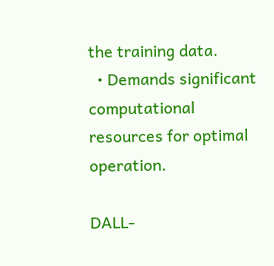the training data.
  • Demands significant computational resources for optimal operation.

DALL-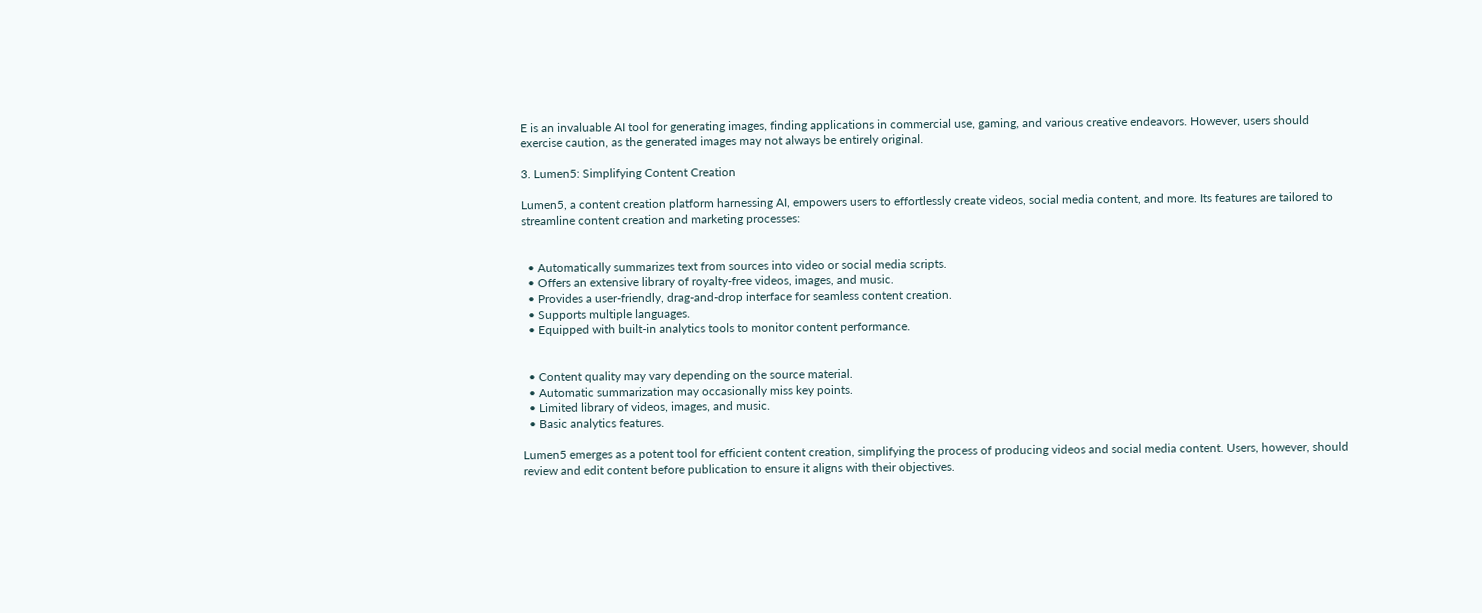E is an invaluable AI tool for generating images, finding applications in commercial use, gaming, and various creative endeavors. However, users should exercise caution, as the generated images may not always be entirely original.

3. Lumen5: Simplifying Content Creation

Lumen5, a content creation platform harnessing AI, empowers users to effortlessly create videos, social media content, and more. Its features are tailored to streamline content creation and marketing processes:


  • Automatically summarizes text from sources into video or social media scripts.
  • Offers an extensive library of royalty-free videos, images, and music.
  • Provides a user-friendly, drag-and-drop interface for seamless content creation.
  • Supports multiple languages.
  • Equipped with built-in analytics tools to monitor content performance.


  • Content quality may vary depending on the source material.
  • Automatic summarization may occasionally miss key points.
  • Limited library of videos, images, and music.
  • Basic analytics features.

Lumen5 emerges as a potent tool for efficient content creation, simplifying the process of producing videos and social media content. Users, however, should review and edit content before publication to ensure it aligns with their objectives.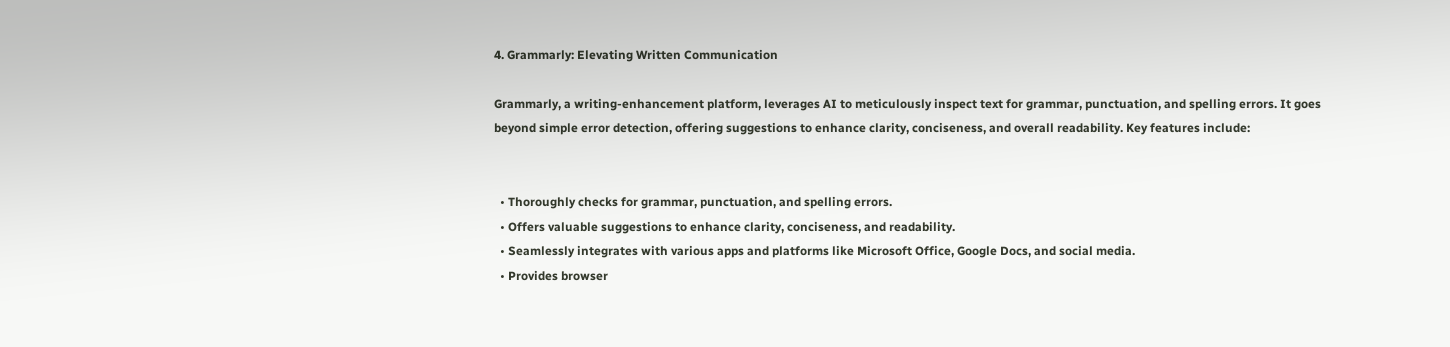4. Grammarly: Elevating Written Communication

Grammarly, a writing-enhancement platform, leverages AI to meticulously inspect text for grammar, punctuation, and spelling errors. It goes beyond simple error detection, offering suggestions to enhance clarity, conciseness, and overall readability. Key features include:


  • Thoroughly checks for grammar, punctuation, and spelling errors.
  • Offers valuable suggestions to enhance clarity, conciseness, and readability.
  • Seamlessly integrates with various apps and platforms like Microsoft Office, Google Docs, and social media.
  • Provides browser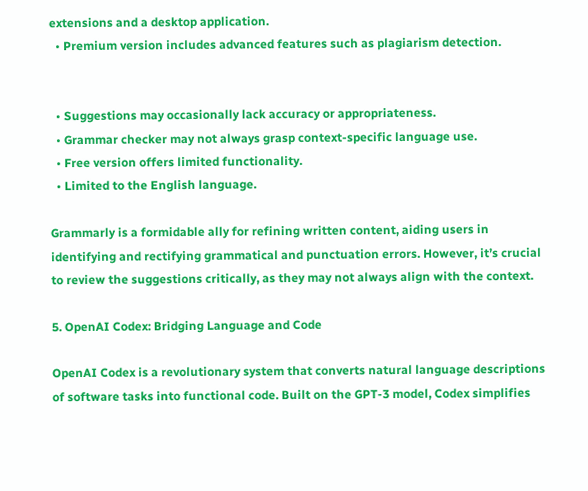extensions and a desktop application.
  • Premium version includes advanced features such as plagiarism detection.


  • Suggestions may occasionally lack accuracy or appropriateness.
  • Grammar checker may not always grasp context-specific language use.
  • Free version offers limited functionality.
  • Limited to the English language.

Grammarly is a formidable ally for refining written content, aiding users in identifying and rectifying grammatical and punctuation errors. However, it’s crucial to review the suggestions critically, as they may not always align with the context.

5. OpenAI Codex: Bridging Language and Code

OpenAI Codex is a revolutionary system that converts natural language descriptions of software tasks into functional code. Built on the GPT-3 model, Codex simplifies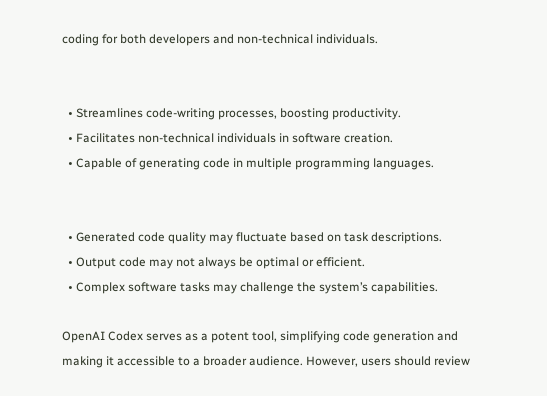coding for both developers and non-technical individuals.


  • Streamlines code-writing processes, boosting productivity.
  • Facilitates non-technical individuals in software creation.
  • Capable of generating code in multiple programming languages.


  • Generated code quality may fluctuate based on task descriptions.
  • Output code may not always be optimal or efficient.
  • Complex software tasks may challenge the system’s capabilities.

OpenAI Codex serves as a potent tool, simplifying code generation and making it accessible to a broader audience. However, users should review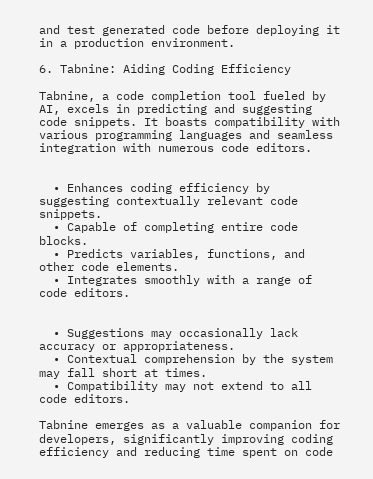and test generated code before deploying it in a production environment.

6. Tabnine: Aiding Coding Efficiency

Tabnine, a code completion tool fueled by AI, excels in predicting and suggesting code snippets. It boasts compatibility with various programming languages and seamless integration with numerous code editors.


  • Enhances coding efficiency by suggesting contextually relevant code snippets.
  • Capable of completing entire code blocks.
  • Predicts variables, functions, and other code elements.
  • Integrates smoothly with a range of code editors.


  • Suggestions may occasionally lack accuracy or appropriateness.
  • Contextual comprehension by the system may fall short at times.
  • Compatibility may not extend to all code editors.

Tabnine emerges as a valuable companion for developers, significantly improving coding efficiency and reducing time spent on code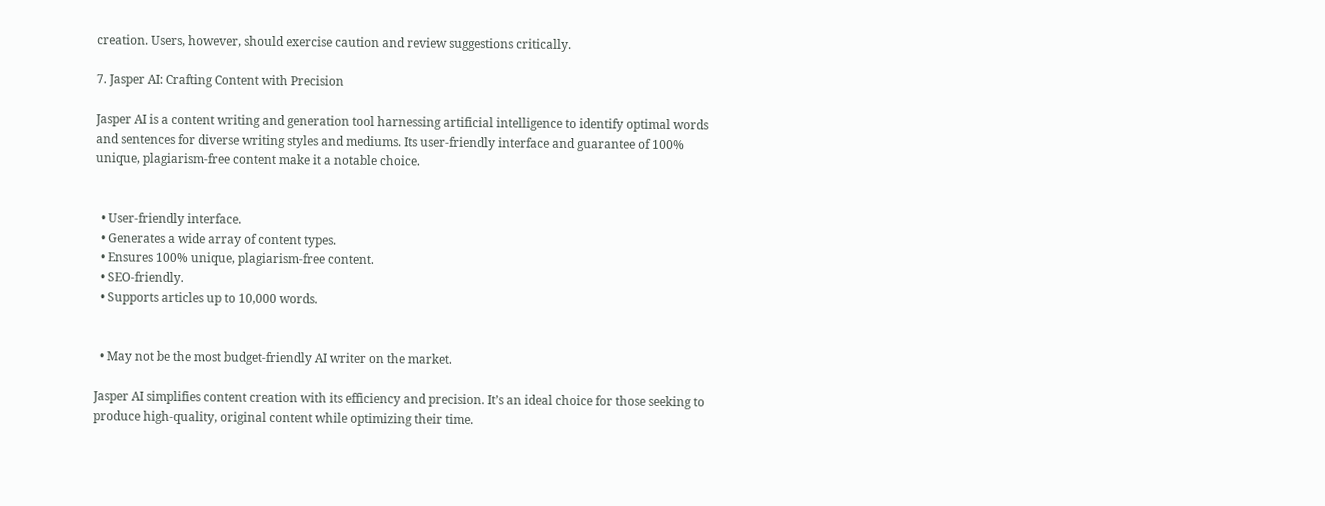creation. Users, however, should exercise caution and review suggestions critically.

7. Jasper AI: Crafting Content with Precision

Jasper AI is a content writing and generation tool harnessing artificial intelligence to identify optimal words and sentences for diverse writing styles and mediums. Its user-friendly interface and guarantee of 100% unique, plagiarism-free content make it a notable choice.


  • User-friendly interface.
  • Generates a wide array of content types.
  • Ensures 100% unique, plagiarism-free content.
  • SEO-friendly.
  • Supports articles up to 10,000 words.


  • May not be the most budget-friendly AI writer on the market.

Jasper AI simplifies content creation with its efficiency and precision. It’s an ideal choice for those seeking to produce high-quality, original content while optimizing their time.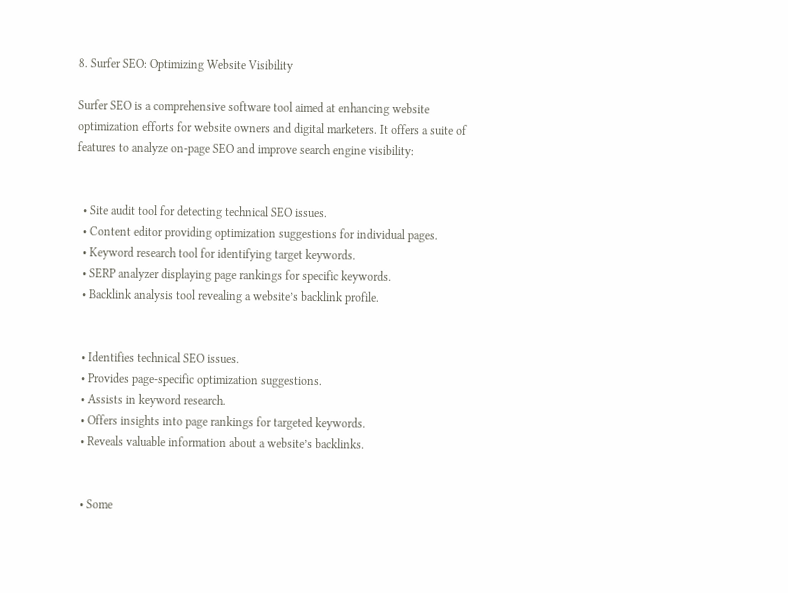8. Surfer SEO: Optimizing Website Visibility

Surfer SEO is a comprehensive software tool aimed at enhancing website optimization efforts for website owners and digital marketers. It offers a suite of features to analyze on-page SEO and improve search engine visibility:


  • Site audit tool for detecting technical SEO issues.
  • Content editor providing optimization suggestions for individual pages.
  • Keyword research tool for identifying target keywords.
  • SERP analyzer displaying page rankings for specific keywords.
  • Backlink analysis tool revealing a website’s backlink profile.


  • Identifies technical SEO issues.
  • Provides page-specific optimization suggestions.
  • Assists in keyword research.
  • Offers insights into page rankings for targeted keywords.
  • Reveals valuable information about a website’s backlinks.


  • Some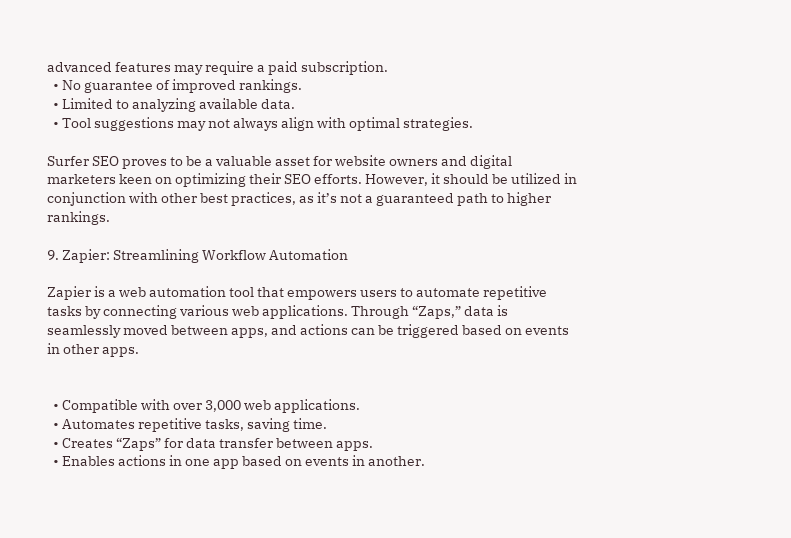advanced features may require a paid subscription.
  • No guarantee of improved rankings.
  • Limited to analyzing available data.
  • Tool suggestions may not always align with optimal strategies.

Surfer SEO proves to be a valuable asset for website owners and digital marketers keen on optimizing their SEO efforts. However, it should be utilized in conjunction with other best practices, as it’s not a guaranteed path to higher rankings.

9. Zapier: Streamlining Workflow Automation

Zapier is a web automation tool that empowers users to automate repetitive tasks by connecting various web applications. Through “Zaps,” data is seamlessly moved between apps, and actions can be triggered based on events in other apps.


  • Compatible with over 3,000 web applications.
  • Automates repetitive tasks, saving time.
  • Creates “Zaps” for data transfer between apps.
  • Enables actions in one app based on events in another.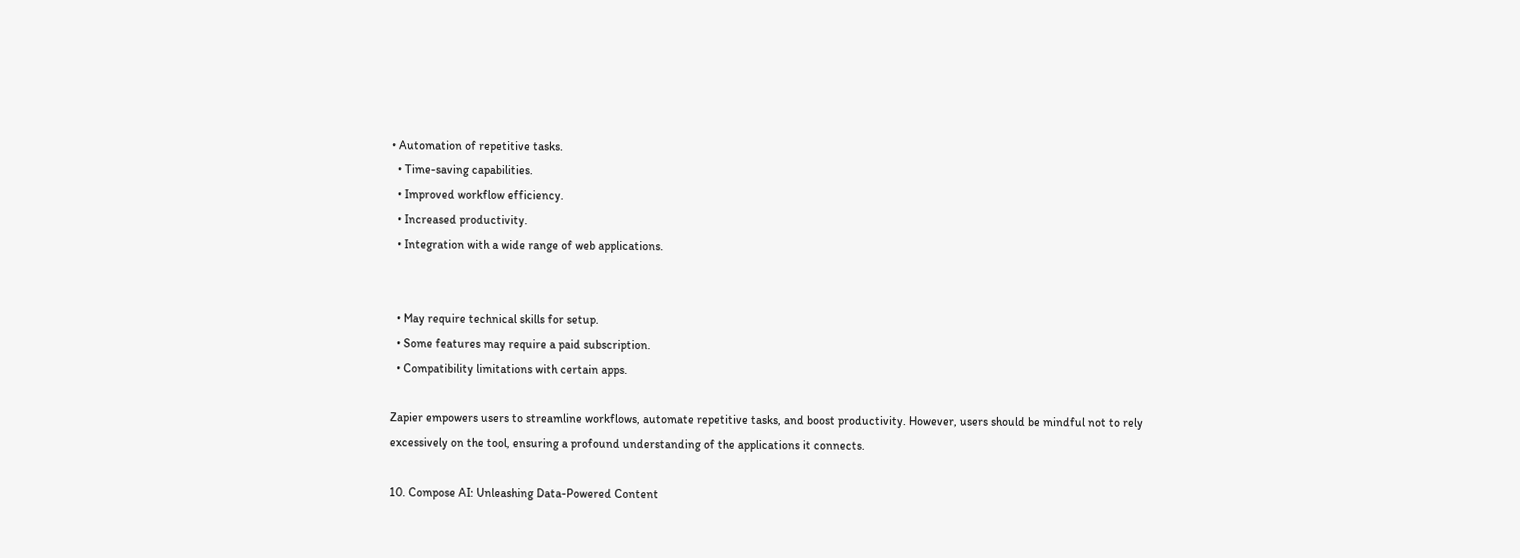• Automation of repetitive tasks.
  • Time-saving capabilities.
  • Improved workflow efficiency.
  • Increased productivity.
  • Integration with a wide range of web applications.


  • May require technical skills for setup.
  • Some features may require a paid subscription.
  • Compatibility limitations with certain apps.

Zapier empowers users to streamline workflows, automate repetitive tasks, and boost productivity. However, users should be mindful not to rely excessively on the tool, ensuring a profound understanding of the applications it connects.

10. Compose AI: Unleashing Data-Powered Content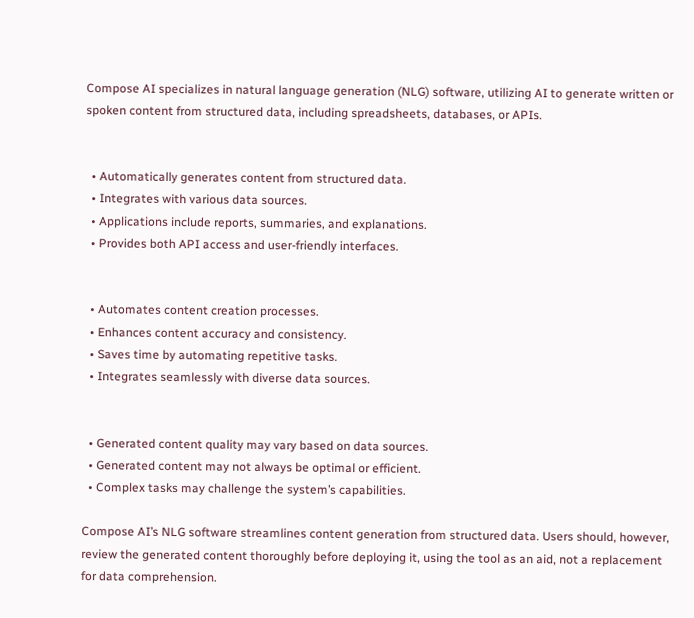Compose AI specializes in natural language generation (NLG) software, utilizing AI to generate written or spoken content from structured data, including spreadsheets, databases, or APIs.


  • Automatically generates content from structured data.
  • Integrates with various data sources.
  • Applications include reports, summaries, and explanations.
  • Provides both API access and user-friendly interfaces.


  • Automates content creation processes.
  • Enhances content accuracy and consistency.
  • Saves time by automating repetitive tasks.
  • Integrates seamlessly with diverse data sources.


  • Generated content quality may vary based on data sources.
  • Generated content may not always be optimal or efficient.
  • Complex tasks may challenge the system’s capabilities.

Compose AI’s NLG software streamlines content generation from structured data. Users should, however, review the generated content thoroughly before deploying it, using the tool as an aid, not a replacement for data comprehension.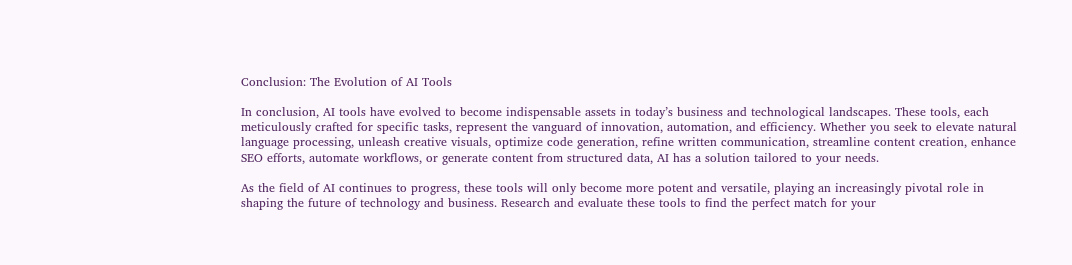Conclusion: The Evolution of AI Tools

In conclusion, AI tools have evolved to become indispensable assets in today’s business and technological landscapes. These tools, each meticulously crafted for specific tasks, represent the vanguard of innovation, automation, and efficiency. Whether you seek to elevate natural language processing, unleash creative visuals, optimize code generation, refine written communication, streamline content creation, enhance SEO efforts, automate workflows, or generate content from structured data, AI has a solution tailored to your needs.

As the field of AI continues to progress, these tools will only become more potent and versatile, playing an increasingly pivotal role in shaping the future of technology and business. Research and evaluate these tools to find the perfect match for your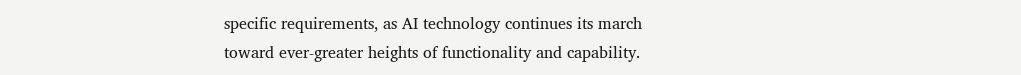specific requirements, as AI technology continues its march toward ever-greater heights of functionality and capability.